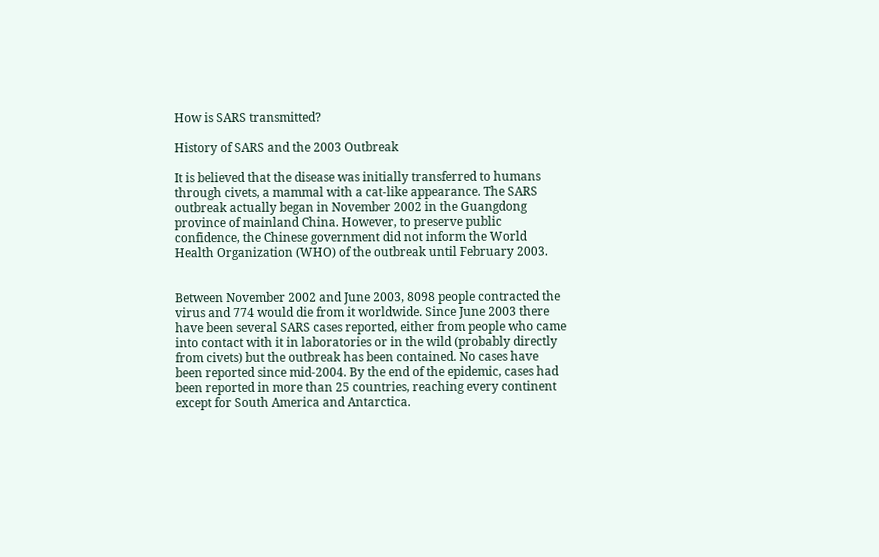How is SARS transmitted?

History of SARS and the 2003 Outbreak

It is believed that the disease was initially transferred to humans through civets, a mammal with a cat-like appearance. The SARS outbreak actually began in November 2002 in the Guangdong province of mainland China. However, to preserve public confidence, the Chinese government did not inform the World Health Organization (WHO) of the outbreak until February 2003.


Between November 2002 and June 2003, 8098 people contracted the virus and 774 would die from it worldwide. Since June 2003 there have been several SARS cases reported, either from people who came into contact with it in laboratories or in the wild (probably directly from civets) but the outbreak has been contained. No cases have been reported since mid-2004. By the end of the epidemic, cases had been reported in more than 25 countries, reaching every continent except for South America and Antarctica.